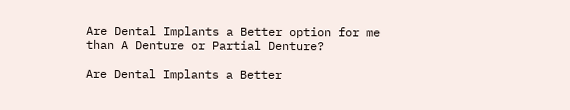Are Dental Implants a Better option for me than A Denture or Partial Denture?

Are Dental Implants a Better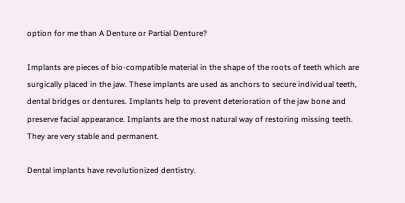option for me than A Denture or Partial Denture?

Implants are pieces of bio-compatible material in the shape of the roots of teeth which are surgically placed in the jaw. These implants are used as anchors to secure individual teeth, dental bridges or dentures. Implants help to prevent deterioration of the jaw bone and preserve facial appearance. Implants are the most natural way of restoring missing teeth. They are very stable and permanent.

Dental implants have revolutionized dentistry.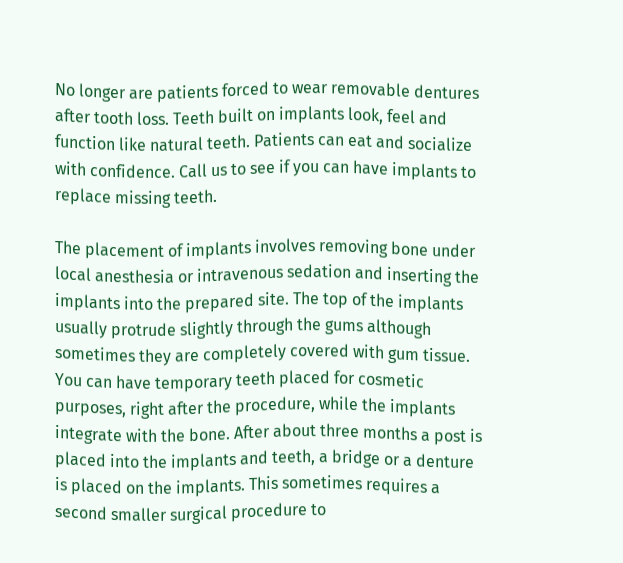No longer are patients forced to wear removable dentures after tooth loss. Teeth built on implants look, feel and function like natural teeth. Patients can eat and socialize with confidence. Call us to see if you can have implants to replace missing teeth.

The placement of implants involves removing bone under local anesthesia or intravenous sedation and inserting the implants into the prepared site. The top of the implants usually protrude slightly through the gums although sometimes they are completely covered with gum tissue. You can have temporary teeth placed for cosmetic purposes, right after the procedure, while the implants integrate with the bone. After about three months a post is placed into the implants and teeth, a bridge or a denture is placed on the implants. This sometimes requires a second smaller surgical procedure to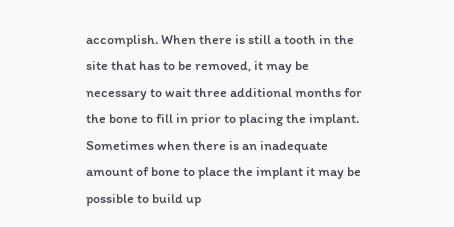accomplish. When there is still a tooth in the site that has to be removed, it may be necessary to wait three additional months for the bone to fill in prior to placing the implant. Sometimes when there is an inadequate amount of bone to place the implant it may be possible to build up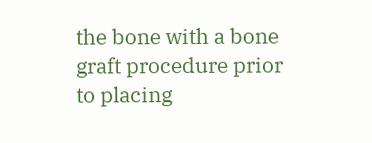the bone with a bone graft procedure prior to placing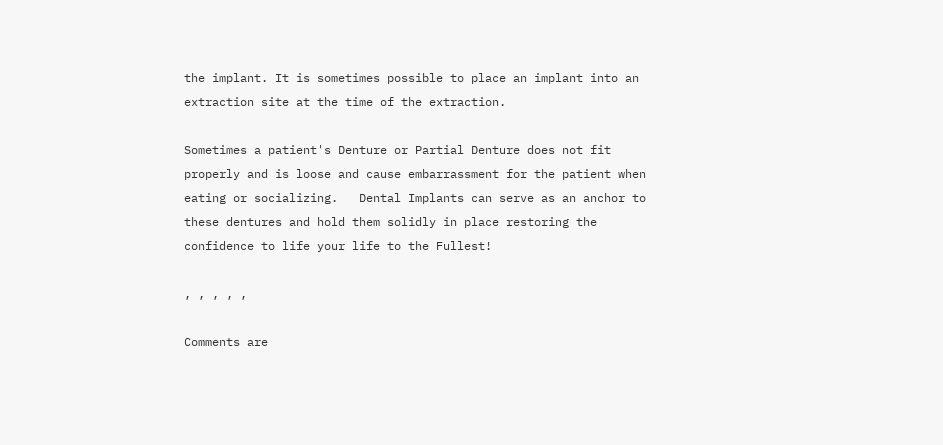the implant. It is sometimes possible to place an implant into an extraction site at the time of the extraction.

Sometimes a patient's Denture or Partial Denture does not fit properly and is loose and cause embarrassment for the patient when eating or socializing.   Dental Implants can serve as an anchor to these dentures and hold them solidly in place restoring the confidence to life your life to the Fullest!

, , , , ,

Comments are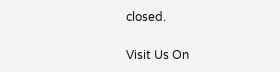closed.

Visit Us On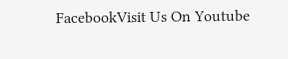FacebookVisit Us On Youtube